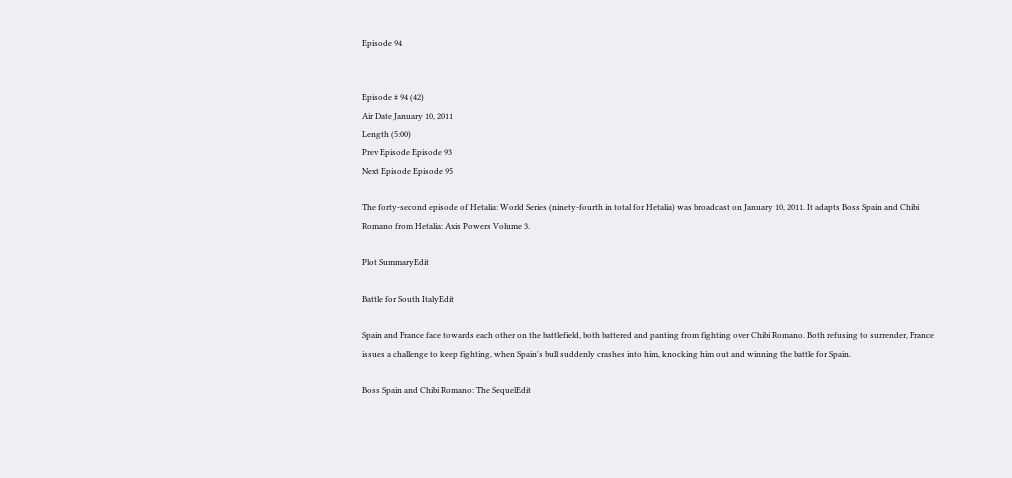Episode 94


Episode # 94 (42)
Air Date January 10, 2011
Length (5:00)
Prev Episode Episode 93
Next Episode Episode 95

The forty-second episode of Hetalia: World Series (ninety-fourth in total for Hetalia) was broadcast on January 10, 2011. It adapts Boss Spain and Chibi Romano from Hetalia: Axis Powers Volume 3.

Plot SummaryEdit

Battle for South ItalyEdit

Spain and France face towards each other on the battlefield, both battered and panting from fighting over Chibi Romano. Both refusing to surrender, France issues a challenge to keep fighting, when Spain's bull suddenly crashes into him, knocking him out and winning the battle for Spain.

Boss Spain and Chibi Romano: The SequelEdit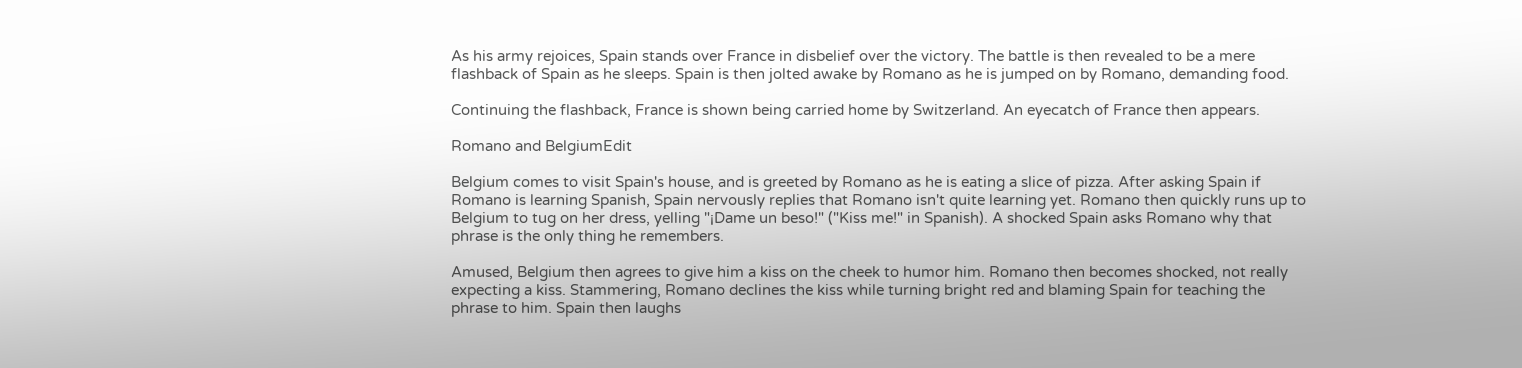As his army rejoices, Spain stands over France in disbelief over the victory. The battle is then revealed to be a mere flashback of Spain as he sleeps. Spain is then jolted awake by Romano as he is jumped on by Romano, demanding food.

Continuing the flashback, France is shown being carried home by Switzerland. An eyecatch of France then appears.

Romano and BelgiumEdit

Belgium comes to visit Spain's house, and is greeted by Romano as he is eating a slice of pizza. After asking Spain if Romano is learning Spanish, Spain nervously replies that Romano isn't quite learning yet. Romano then quickly runs up to Belgium to tug on her dress, yelling "¡Dame un beso!" ("Kiss me!" in Spanish). A shocked Spain asks Romano why that phrase is the only thing he remembers.

Amused, Belgium then agrees to give him a kiss on the cheek to humor him. Romano then becomes shocked, not really expecting a kiss. Stammering, Romano declines the kiss while turning bright red and blaming Spain for teaching the phrase to him. Spain then laughs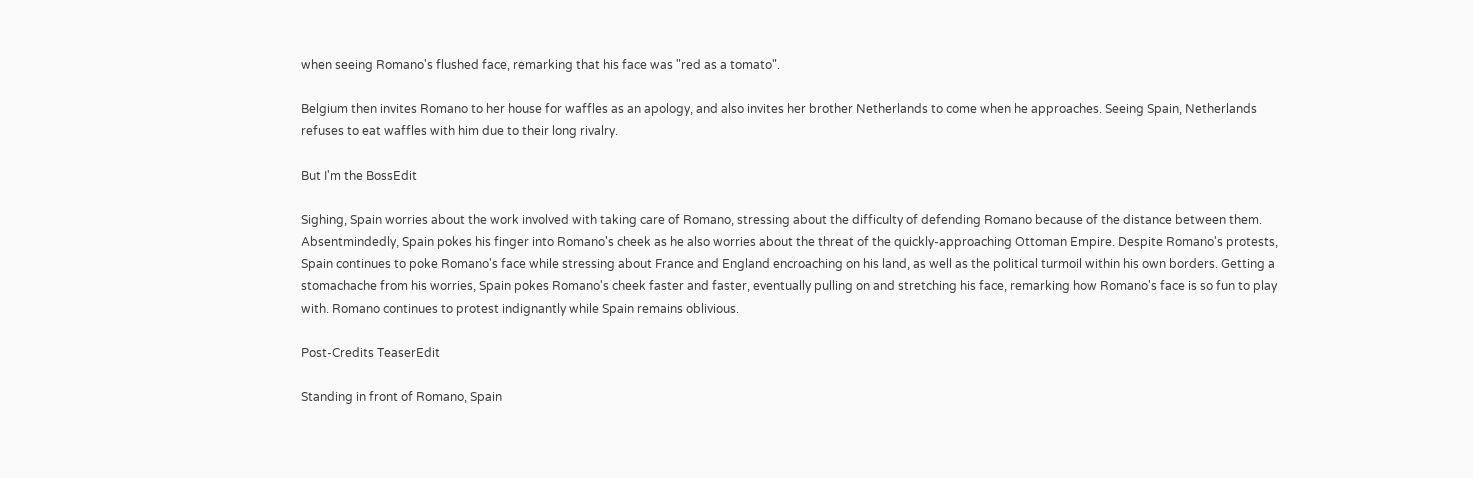when seeing Romano's flushed face, remarking that his face was "red as a tomato".

Belgium then invites Romano to her house for waffles as an apology, and also invites her brother Netherlands to come when he approaches. Seeing Spain, Netherlands refuses to eat waffles with him due to their long rivalry.

But I'm the BossEdit

Sighing, Spain worries about the work involved with taking care of Romano, stressing about the difficulty of defending Romano because of the distance between them. Absentmindedly, Spain pokes his finger into Romano's cheek as he also worries about the threat of the quickly-approaching Ottoman Empire. Despite Romano's protests, Spain continues to poke Romano's face while stressing about France and England encroaching on his land, as well as the political turmoil within his own borders. Getting a stomachache from his worries, Spain pokes Romano's cheek faster and faster, eventually pulling on and stretching his face, remarking how Romano's face is so fun to play with. Romano continues to protest indignantly while Spain remains oblivious.

Post-Credits TeaserEdit

Standing in front of Romano, Spain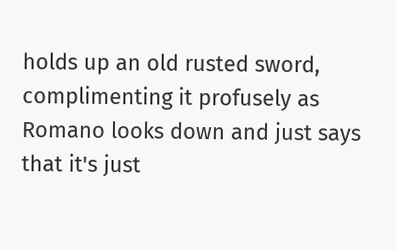holds up an old rusted sword, complimenting it profusely as Romano looks down and just says that it's just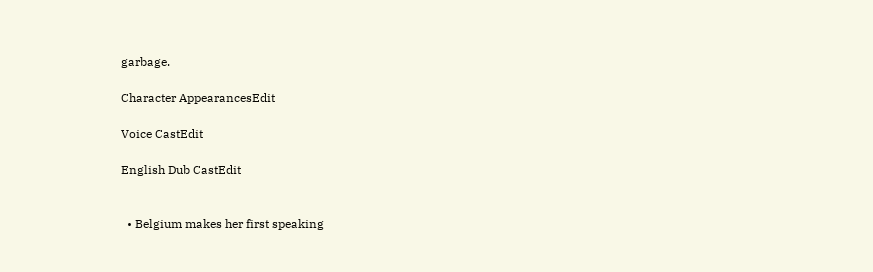garbage.

Character AppearancesEdit

Voice CastEdit

English Dub CastEdit


  • Belgium makes her first speaking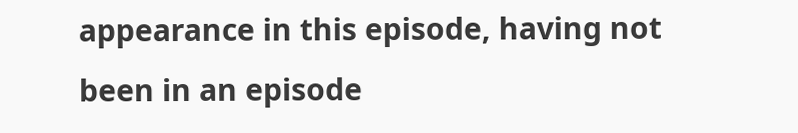appearance in this episode, having not been in an episode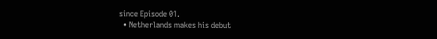since Episode 01.
  • Netherlands makes his debut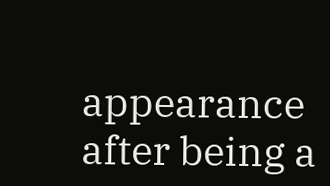appearance after being a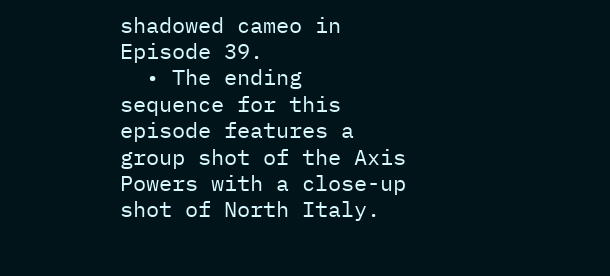shadowed cameo in Episode 39.
  • The ending sequence for this episode features a group shot of the Axis Powers with a close-up shot of North Italy.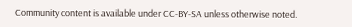Community content is available under CC-BY-SA unless otherwise noted.